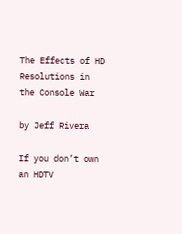The Effects of HD Resolutions in the Console War

by Jeff Rivera

If you don’t own an HDTV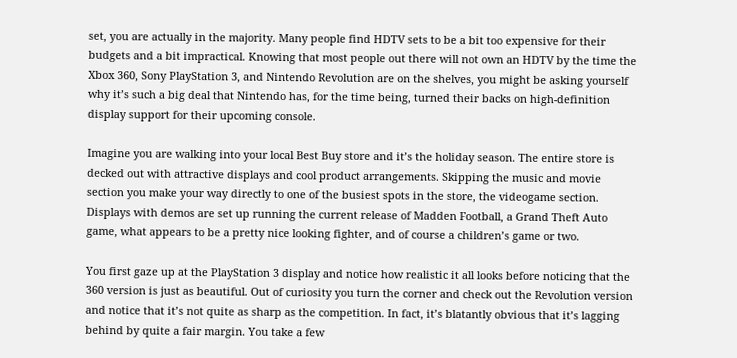set, you are actually in the majority. Many people find HDTV sets to be a bit too expensive for their budgets and a bit impractical. Knowing that most people out there will not own an HDTV by the time the Xbox 360, Sony PlayStation 3, and Nintendo Revolution are on the shelves, you might be asking yourself why it’s such a big deal that Nintendo has, for the time being, turned their backs on high-definition display support for their upcoming console.

Imagine you are walking into your local Best Buy store and it’s the holiday season. The entire store is decked out with attractive displays and cool product arrangements. Skipping the music and movie section you make your way directly to one of the busiest spots in the store, the videogame section. Displays with demos are set up running the current release of Madden Football, a Grand Theft Auto game, what appears to be a pretty nice looking fighter, and of course a children’s game or two.

You first gaze up at the PlayStation 3 display and notice how realistic it all looks before noticing that the 360 version is just as beautiful. Out of curiosity you turn the corner and check out the Revolution version and notice that it’s not quite as sharp as the competition. In fact, it’s blatantly obvious that it’s lagging behind by quite a fair margin. You take a few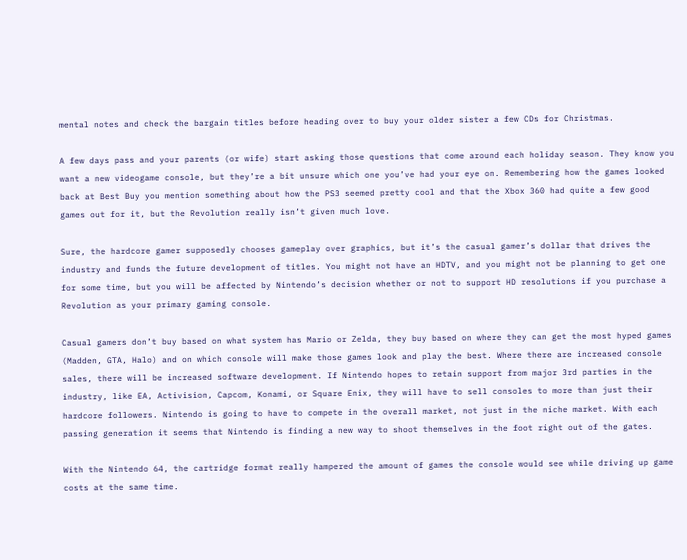mental notes and check the bargain titles before heading over to buy your older sister a few CDs for Christmas.

A few days pass and your parents (or wife) start asking those questions that come around each holiday season. They know you want a new videogame console, but they’re a bit unsure which one you’ve had your eye on. Remembering how the games looked back at Best Buy you mention something about how the PS3 seemed pretty cool and that the Xbox 360 had quite a few good games out for it, but the Revolution really isn’t given much love.

Sure, the hardcore gamer supposedly chooses gameplay over graphics, but it’s the casual gamer’s dollar that drives the industry and funds the future development of titles. You might not have an HDTV, and you might not be planning to get one for some time, but you will be affected by Nintendo’s decision whether or not to support HD resolutions if you purchase a Revolution as your primary gaming console.

Casual gamers don’t buy based on what system has Mario or Zelda, they buy based on where they can get the most hyped games (Madden, GTA, Halo) and on which console will make those games look and play the best. Where there are increased console sales, there will be increased software development. If Nintendo hopes to retain support from major 3rd parties in the industry, like EA, Activision, Capcom, Konami, or Square Enix, they will have to sell consoles to more than just their hardcore followers. Nintendo is going to have to compete in the overall market, not just in the niche market. With each passing generation it seems that Nintendo is finding a new way to shoot themselves in the foot right out of the gates.

With the Nintendo 64, the cartridge format really hampered the amount of games the console would see while driving up game costs at the same time.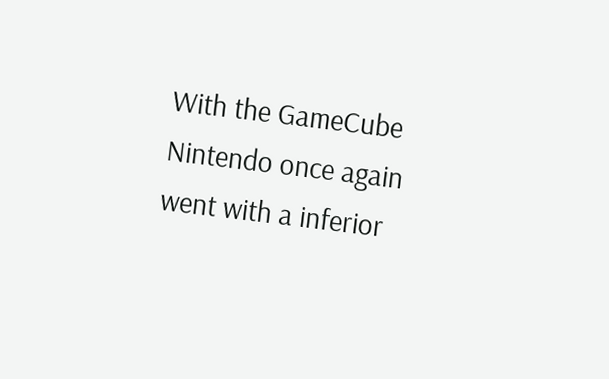With the GameCube Nintendo once again went with a inferior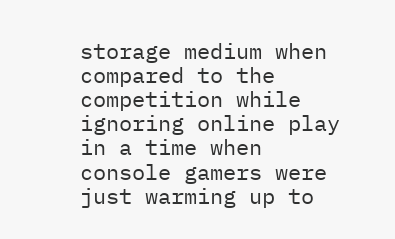storage medium when compared to the competition while ignoring online play in a time when console gamers were just warming up to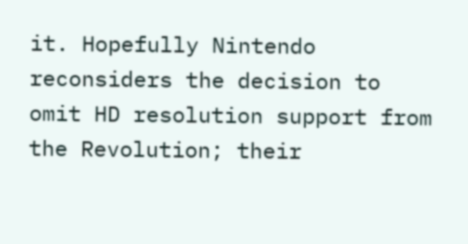it. Hopefully Nintendo reconsiders the decision to omit HD resolution support from the Revolution; their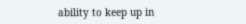ability to keep up in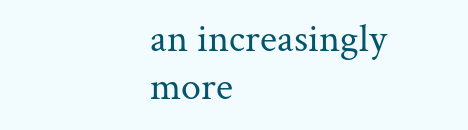an increasingly more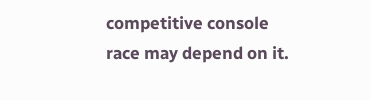competitive console race may depend on it.